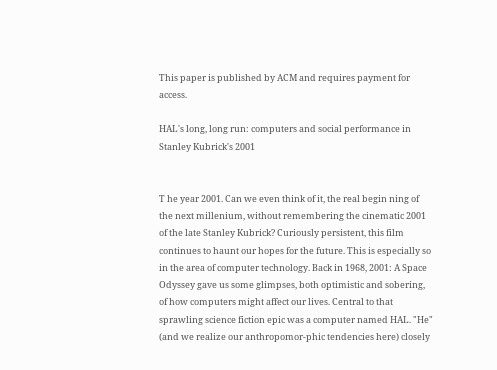This paper is published by ACM and requires payment for access.

HAL's long, long run: computers and social performance in Stanley Kubrick's 2001


T he year 2001. Can we even think of it, the real begin ning of the next millenium, without remembering the cinematic 2001 of the late Stanley Kubrick? Curiously persistent, this film continues to haunt our hopes for the future. This is especially so in the area of computer technology. Back in 1968, 2001: A Space Odyssey gave us some glimpses, both optimistic and sobering, of how computers might affect our lives. Central to that sprawling science fiction epic was a computer named HAL. "He" (and we realize our anthropomor-phic tendencies here) closely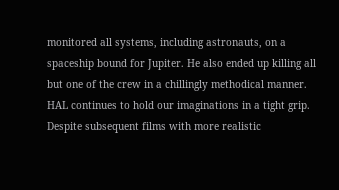monitored all systems, including astronauts, on a spaceship bound for Jupiter. He also ended up killing all but one of the crew in a chillingly methodical manner. HAL continues to hold our imaginations in a tight grip. Despite subsequent films with more realistic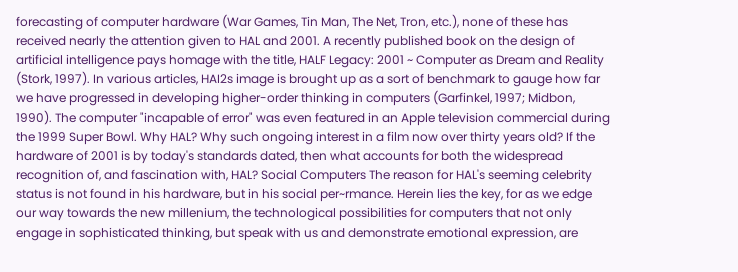forecasting of computer hardware (War Games, Tin Man, The Net, Tron, etc.), none of these has received nearly the attention given to HAL and 2001. A recently published book on the design of artificial intelligence pays homage with the title, HALF Legacy: 2001 ~ Computer as Dream and Reality (Stork, 1997). In various articles, HAI2s image is brought up as a sort of benchmark to gauge how far we have progressed in developing higher-order thinking in computers (Garfinkel, 1997; Midbon, 1990). The computer "incapable of error" was even featured in an Apple television commercial during the 1999 Super Bowl. Why HAL? Why such ongoing interest in a film now over thirty years old? If the hardware of 2001 is by today's standards dated, then what accounts for both the widespread recognition of, and fascination with, HAL? Social Computers The reason for HAL's seeming celebrity status is not found in his hardware, but in his social per~rmance. Herein lies the key, for as we edge our way towards the new millenium, the technological possibilities for computers that not only engage in sophisticated thinking, but speak with us and demonstrate emotional expression, are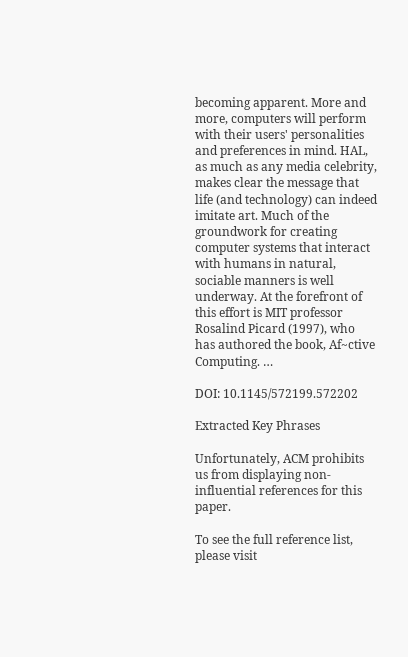becoming apparent. More and more, computers will perform with their users' personalities and preferences in mind. HAL, as much as any media celebrity, makes clear the message that life (and technology) can indeed imitate art. Much of the groundwork for creating computer systems that interact with humans in natural, sociable manners is well underway. At the forefront of this effort is MIT professor Rosalind Picard (1997), who has authored the book, Af~ctive Computing. …

DOI: 10.1145/572199.572202

Extracted Key Phrases

Unfortunately, ACM prohibits us from displaying non-influential references for this paper.

To see the full reference list, please visit